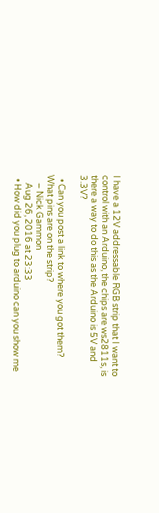I have a 12V addressable RGB strip that I want to control with an Arduino, the chips are ws2811s, is there a way to do this as the Arduino is 5V and 3.3V?

  • Can you post a link to where you got them? What pins are on the strip?
    – Nick Gammon
    Aug 26, 2016 at 23:33
  • How did you plug to arduino can you show me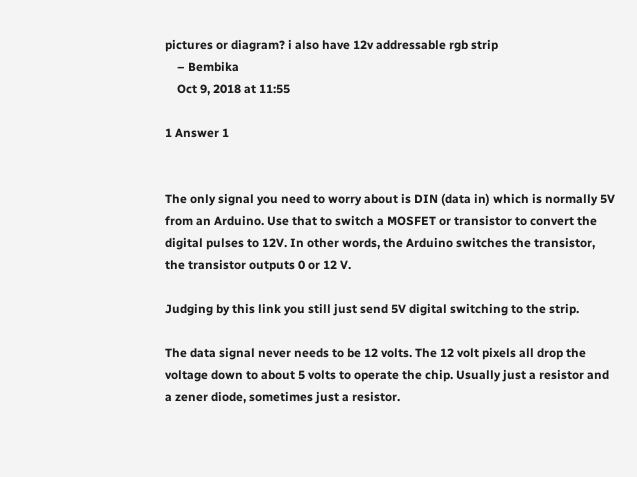pictures or diagram? i also have 12v addressable rgb strip
    – Bembika
    Oct 9, 2018 at 11:55

1 Answer 1


The only signal you need to worry about is DIN (data in) which is normally 5V from an Arduino. Use that to switch a MOSFET or transistor to convert the digital pulses to 12V. In other words, the Arduino switches the transistor, the transistor outputs 0 or 12 V.

Judging by this link you still just send 5V digital switching to the strip.

The data signal never needs to be 12 volts. The 12 volt pixels all drop the voltage down to about 5 volts to operate the chip. Usually just a resistor and a zener diode, sometimes just a resistor.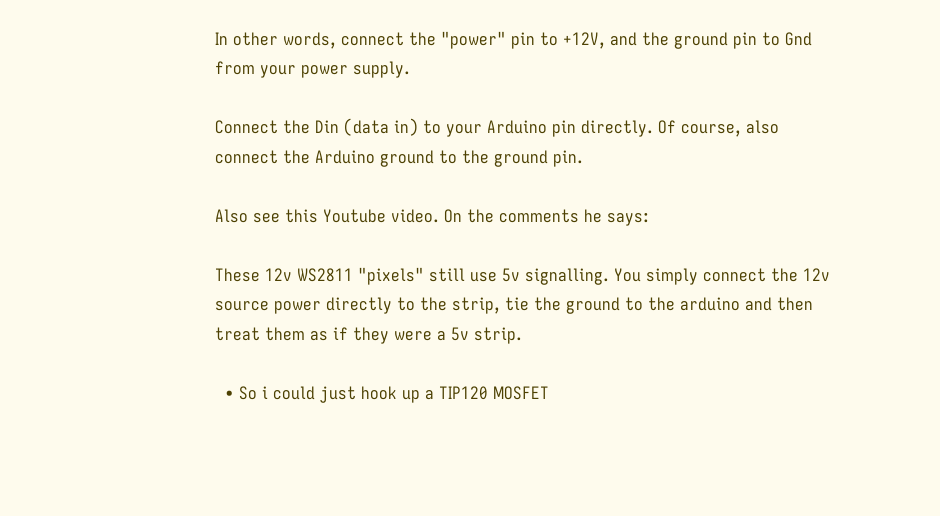In other words, connect the "power" pin to +12V, and the ground pin to Gnd from your power supply.

Connect the Din (data in) to your Arduino pin directly. Of course, also connect the Arduino ground to the ground pin.

Also see this Youtube video. On the comments he says:

These 12v WS2811 "pixels" still use 5v signalling. You simply connect the 12v source power directly to the strip, tie the ground to the arduino and then treat them as if they were a 5v strip.

  • So i could just hook up a TIP120 MOSFET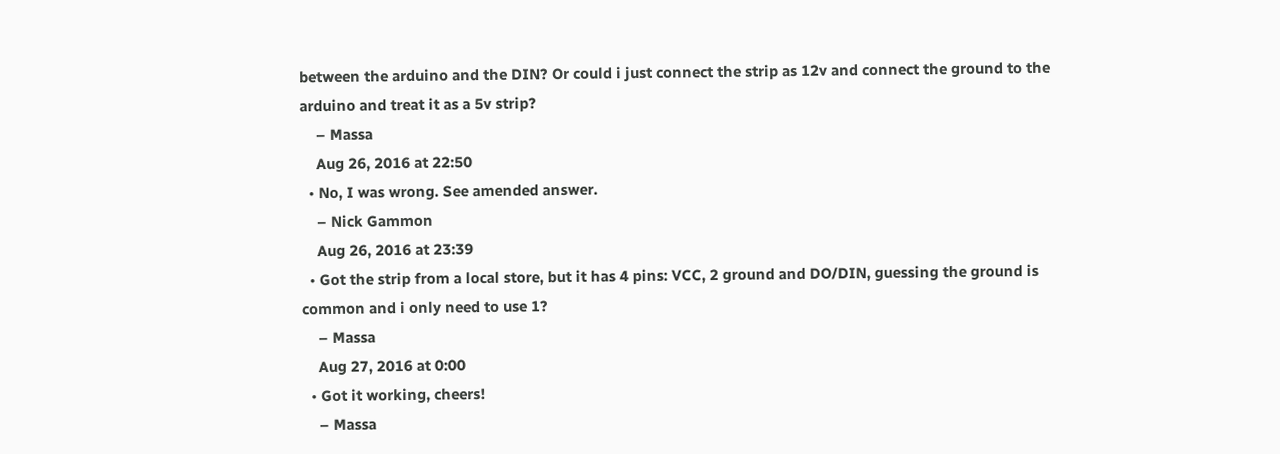between the arduino and the DIN? Or could i just connect the strip as 12v and connect the ground to the arduino and treat it as a 5v strip?
    – Massa
    Aug 26, 2016 at 22:50
  • No, I was wrong. See amended answer.
    – Nick Gammon
    Aug 26, 2016 at 23:39
  • Got the strip from a local store, but it has 4 pins: VCC, 2 ground and DO/DIN, guessing the ground is common and i only need to use 1?
    – Massa
    Aug 27, 2016 at 0:00
  • Got it working, cheers!
    – Massa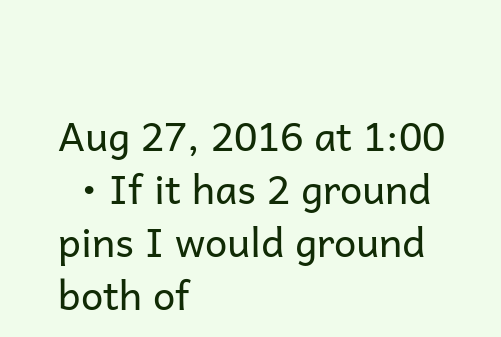Aug 27, 2016 at 1:00
  • If it has 2 ground pins I would ground both of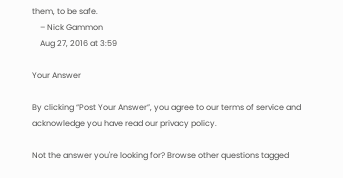them, to be safe.
    – Nick Gammon
    Aug 27, 2016 at 3:59

Your Answer

By clicking “Post Your Answer”, you agree to our terms of service and acknowledge you have read our privacy policy.

Not the answer you're looking for? Browse other questions tagged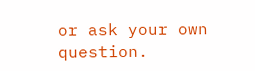or ask your own question.